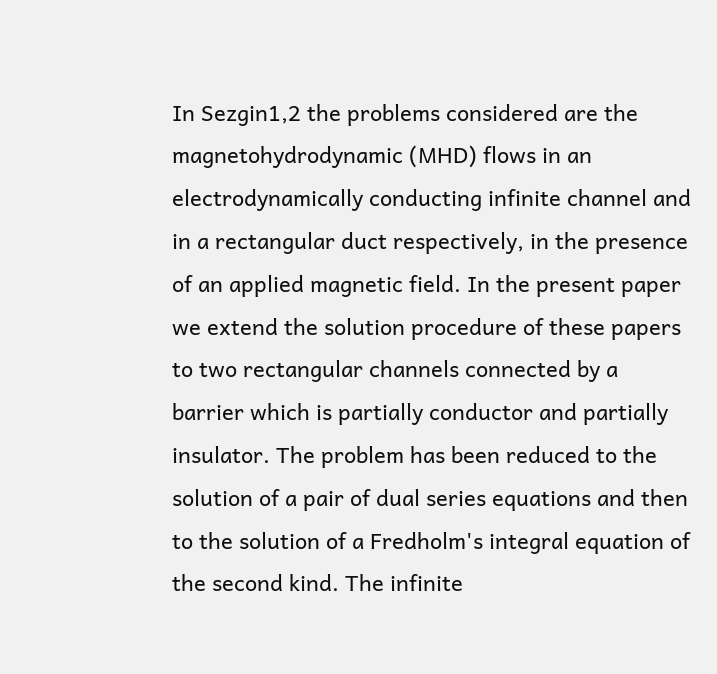In Sezgin1,2 the problems considered are the magnetohydrodynamic (MHD) flows in an electrodynamically conducting infinite channel and in a rectangular duct respectively, in the presence of an applied magnetic field. In the present paper we extend the solution procedure of these papers to two rectangular channels connected by a barrier which is partially conductor and partially insulator. The problem has been reduced to the solution of a pair of dual series equations and then to the solution of a Fredholm's integral equation of the second kind. The infinite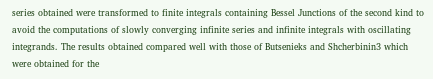series obtained were transformed to finite integrals containing Bessel Junctions of the second kind to avoid the computations of slowly converging infinite series and infinite integrals with oscillating integrands. The results obtained compared well with those of Butsenieks and Shcherbinin3 which were obtained for the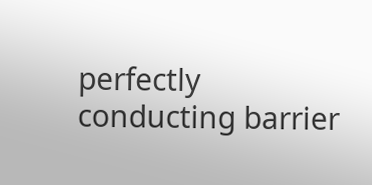perfectly conducting barrier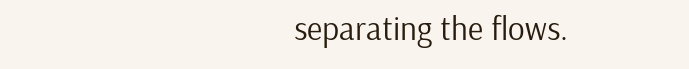separating the flows.